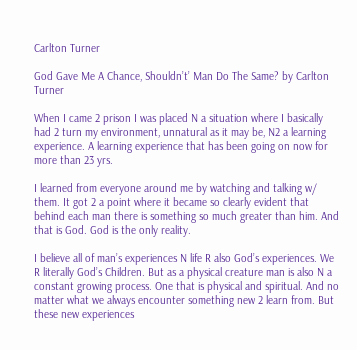Carlton Turner

God Gave Me A Chance, Shouldn’t’ Man Do The Same? by Carlton Turner

When I came 2 prison I was placed N a situation where I basically had 2 turn my environment, unnatural as it may be, N2 a learning experience. A learning experience that has been going on now for more than 23 yrs.

I learned from everyone around me by watching and talking w/ them. It got 2 a point where it became so clearly evident that behind each man there is something so much greater than him. And that is God. God is the only reality.

I believe all of man’s experiences N life R also God’s experiences. We R literally God’s Children. But as a physical creature man is also N a constant growing process. One that is physical and spiritual. And no matter what we always encounter something new 2 learn from. But these new experiences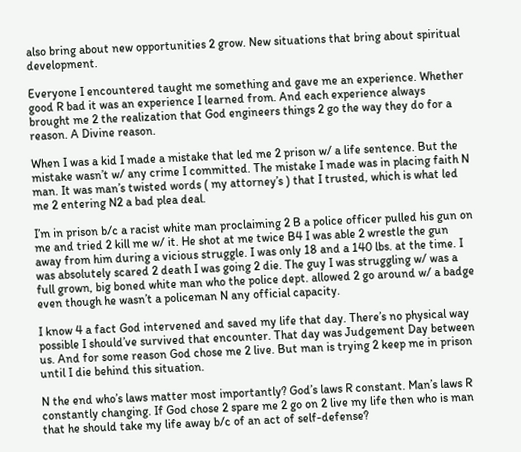also bring about new opportunities 2 grow. New situations that bring about spiritual development.

Everyone I encountered taught me something and gave me an experience. Whether good R bad it was an experience I learned from. And each experience always brought me 2 the realization that God engineers things 2 go the way they do for a reason. A Divine reason.

When I was a kid I made a mistake that led me 2 prison w/ a life sentence. But the mistake wasn’t w/ any crime I committed. The mistake I made was in placing faith N man. It was man’s twisted words ( my attorney’s ) that I trusted, which is what led me 2 entering N2 a bad plea deal.

I’m in prison b/c a racist white man proclaiming 2 B a police officer pulled his gun on me and tried 2 kill me w/ it. He shot at me twice B4 I was able 2 wrestle the gun away from him during a vicious struggle. I was only 18 and a 140 lbs. at the time. I was absolutely scared 2 death I was going 2 die. The guy I was struggling w/ was a full grown, big boned white man who the police dept. allowed 2 go around w/ a badge even though he wasn’t a policeman N any official capacity.

I know 4 a fact God intervened and saved my life that day. There’s no physical way possible I should’ve survived that encounter. That day was Judgement Day between us. And for some reason God chose me 2 live. But man is trying 2 keep me in prison until I die behind this situation.

N the end who’s laws matter most importantly? God’s laws R constant. Man’s laws R constantly changing. If God chose 2 spare me 2 go on 2 live my life then who is man that he should take my life away b/c of an act of self-defense?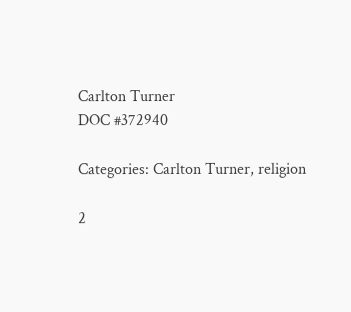Carlton Turner
DOC #372940

Categories: Carlton Turner, religion

2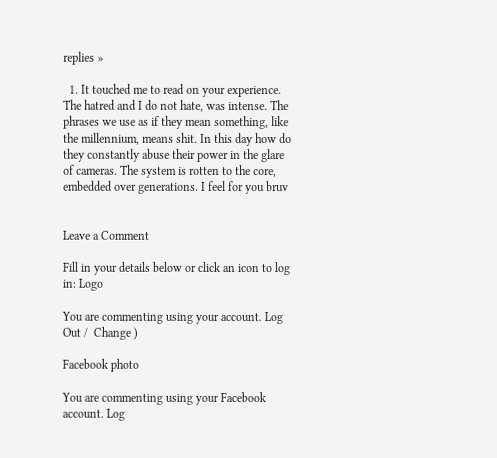replies »

  1. It touched me to read on your experience. The hatred and I do not hate, was intense. The phrases we use as if they mean something, like the millennium, means shit. In this day how do they constantly abuse their power in the glare of cameras. The system is rotten to the core, embedded over generations. I feel for you bruv


Leave a Comment

Fill in your details below or click an icon to log in: Logo

You are commenting using your account. Log Out /  Change )

Facebook photo

You are commenting using your Facebook account. Log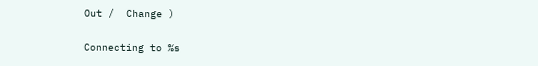Out /  Change )

Connecting to %s